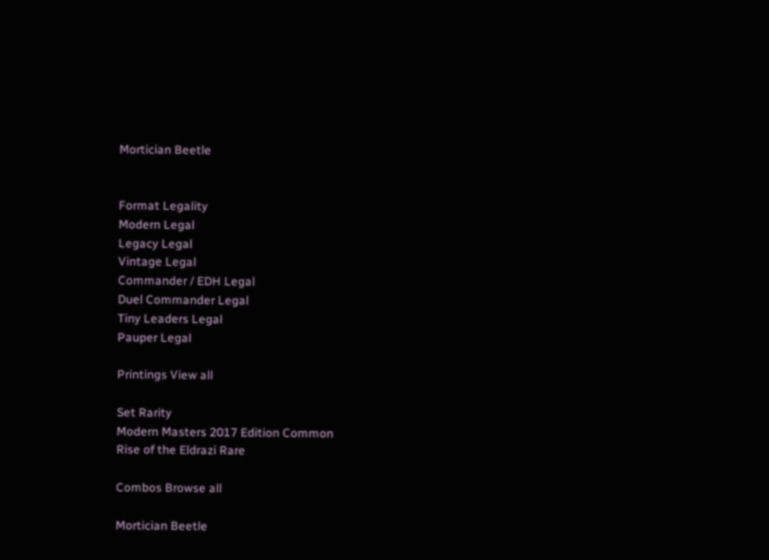Mortician Beetle


Format Legality
Modern Legal
Legacy Legal
Vintage Legal
Commander / EDH Legal
Duel Commander Legal
Tiny Leaders Legal
Pauper Legal

Printings View all

Set Rarity
Modern Masters 2017 Edition Common
Rise of the Eldrazi Rare

Combos Browse all

Mortician Beetle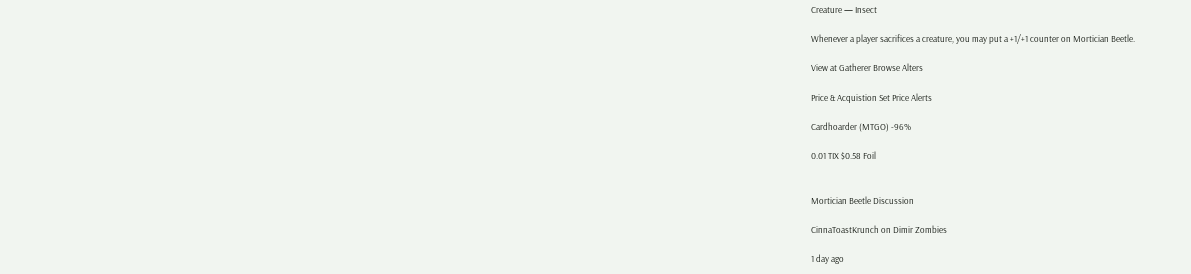Creature — Insect

Whenever a player sacrifices a creature, you may put a +1/+1 counter on Mortician Beetle.

View at Gatherer Browse Alters

Price & Acquistion Set Price Alerts

Cardhoarder (MTGO) -96%

0.01 TIX $0.58 Foil


Mortician Beetle Discussion

CinnaToastKrunch on Dimir Zombies

1 day ago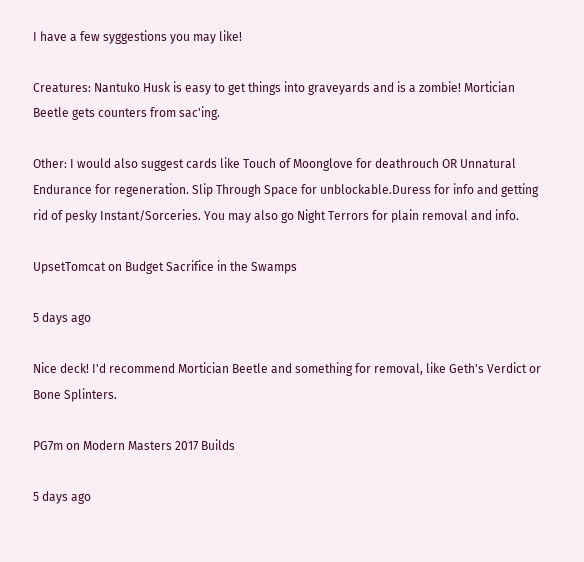I have a few syggestions you may like!

Creatures: Nantuko Husk is easy to get things into graveyards and is a zombie! Mortician Beetle gets counters from sac'ing.

Other: I would also suggest cards like Touch of Moonglove for deathrouch OR Unnatural Endurance for regeneration. Slip Through Space for unblockable.Duress for info and getting rid of pesky Instant/Sorceries. You may also go Night Terrors for plain removal and info.

UpsetTomcat on Budget Sacrifice in the Swamps

5 days ago

Nice deck! I'd recommend Mortician Beetle and something for removal, like Geth's Verdict or Bone Splinters.

PG7m on Modern Masters 2017 Builds

5 days ago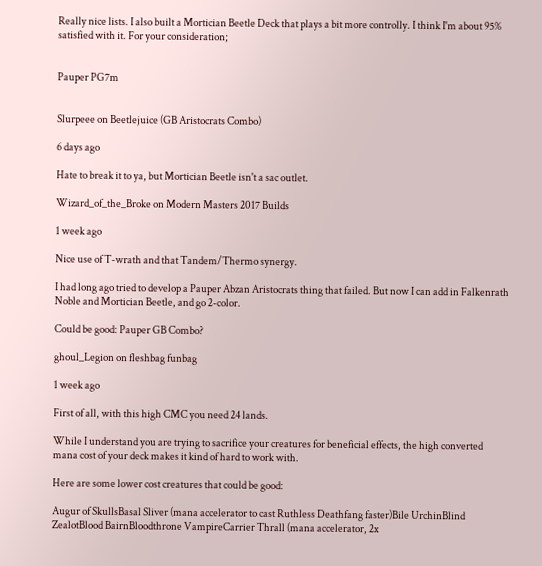Really nice lists. I also built a Mortician Beetle Deck that plays a bit more controlly. I think I'm about 95% satisfied with it. For your consideration;


Pauper PG7m


Slurpeee on Beetlejuice (GB Aristocrats Combo)

6 days ago

Hate to break it to ya, but Mortician Beetle isn't a sac outlet.

Wizard_of_the_Broke on Modern Masters 2017 Builds

1 week ago

Nice use of T-wrath and that Tandem/Thermo synergy.

I had long ago tried to develop a Pauper Abzan Aristocrats thing that failed. But now I can add in Falkenrath Noble and Mortician Beetle, and go 2-color.

Could be good: Pauper GB Combo?

ghoul_Legion on fleshbag funbag

1 week ago

First of all, with this high CMC you need 24 lands.

While I understand you are trying to sacrifice your creatures for beneficial effects, the high converted mana cost of your deck makes it kind of hard to work with.

Here are some lower cost creatures that could be good:

Augur of SkullsBasal Sliver (mana accelerator to cast Ruthless Deathfang faster)Bile UrchinBlind ZealotBlood BairnBloodthrone VampireCarrier Thrall (mana accelerator, 2x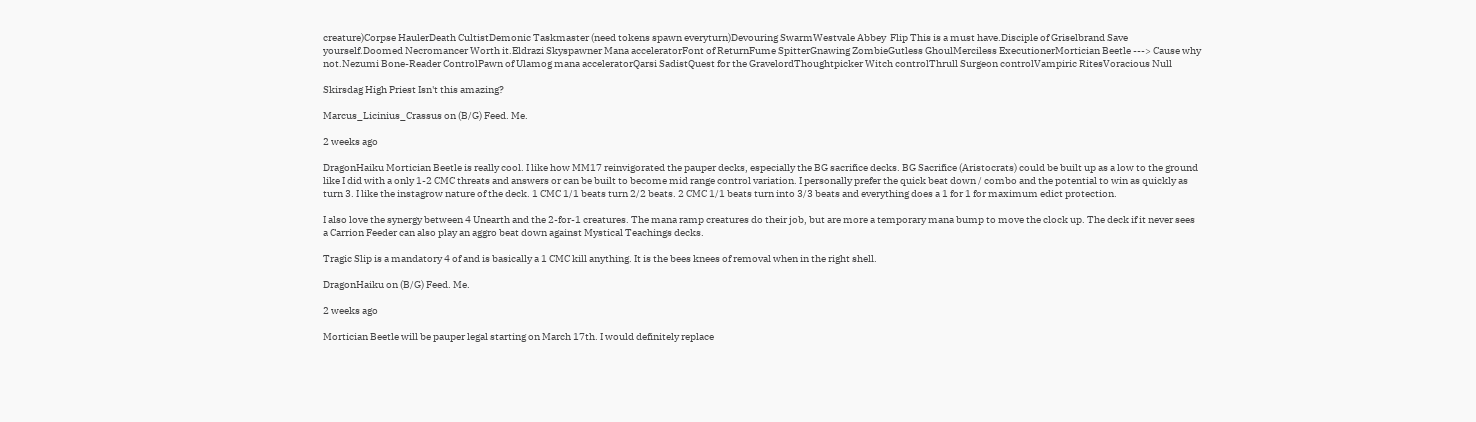creature)Corpse HaulerDeath CultistDemonic Taskmaster (need tokens spawn everyturn)Devouring SwarmWestvale Abbey  Flip This is a must have.Disciple of Griselbrand Save yourself.Doomed Necromancer Worth it.Eldrazi Skyspawner Mana acceleratorFont of ReturnFume SpitterGnawing ZombieGutless GhoulMerciless ExecutionerMortician Beetle ---> Cause why not.Nezumi Bone-Reader ControlPawn of Ulamog mana acceleratorQarsi SadistQuest for the GravelordThoughtpicker Witch controlThrull Surgeon controlVampiric RitesVoracious Null

Skirsdag High Priest Isn't this amazing?

Marcus_Licinius_Crassus on (B/G) Feed. Me.

2 weeks ago

DragonHaiku Mortician Beetle is really cool. I like how MM17 reinvigorated the pauper decks, especially the BG sacrifice decks. BG Sacrifice (Aristocrats) could be built up as a low to the ground like I did with a only 1-2 CMC threats and answers or can be built to become mid range control variation. I personally prefer the quick beat down / combo and the potential to win as quickly as turn 3. I like the instagrow nature of the deck. 1 CMC 1/1 beats turn 2/2 beats. 2 CMC 1/1 beats turn into 3/3 beats and everything does a 1 for 1 for maximum edict protection.

I also love the synergy between 4 Unearth and the 2-for-1 creatures. The mana ramp creatures do their job, but are more a temporary mana bump to move the clock up. The deck if it never sees a Carrion Feeder can also play an aggro beat down against Mystical Teachings decks.

Tragic Slip is a mandatory 4 of and is basically a 1 CMC kill anything. It is the bees knees of removal when in the right shell.

DragonHaiku on (B/G) Feed. Me.

2 weeks ago

Mortician Beetle will be pauper legal starting on March 17th. I would definitely replace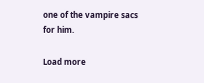one of the vampire sacs for him.

Load more